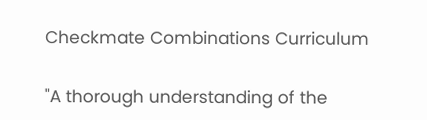Checkmate Combinations Curriculum

"A thorough understanding of the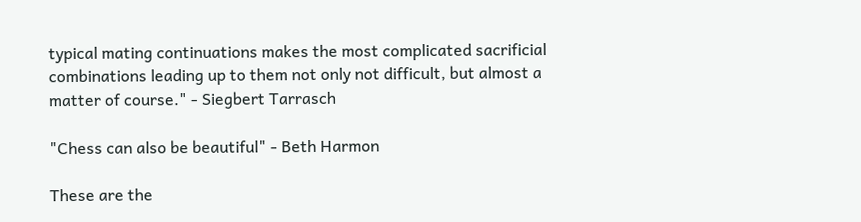typical mating continuations makes the most complicated sacrificial combinations leading up to them not only not difficult, but almost a matter of course." - Siegbert Tarrasch

"Chess can also be beautiful" - Beth Harmon

These are the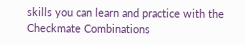skills you can learn and practice with the Checkmate Combinations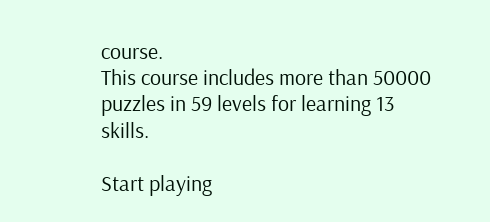course.
This course includes more than 50000 puzzles in 59 levels for learning 13 skills.

Start playing